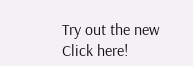Try out the new Click here!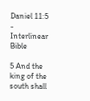Daniel 11:5 - Interlinear Bible

5 And the king of the south shall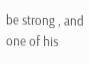be strong , and one of his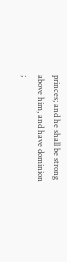princes; and he shall be strong above him, and have dominion ;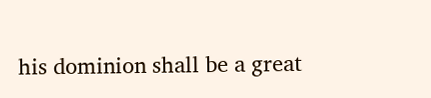his dominion shall be a great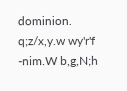dominion.
q;z/x,y.w wy'r'f -nim.W b,g,N;h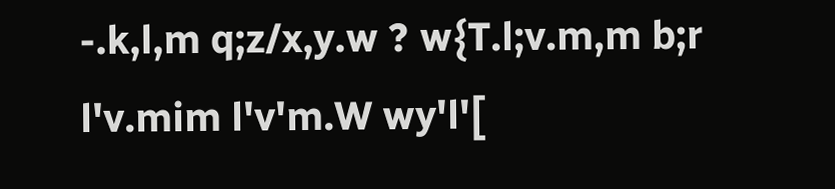-.k,l,m q;z/x,y.w ? w{T.l;v.m,m b;r l'v.mim l'v'm.W wy'l'[